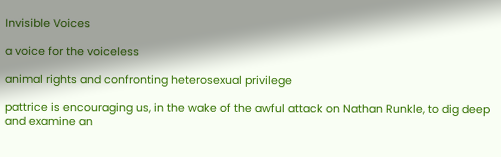Invisible Voices

a voice for the voiceless

animal rights and confronting heterosexual privilege

pattrice is encouraging us, in the wake of the awful attack on Nathan Runkle, to dig deep and examine an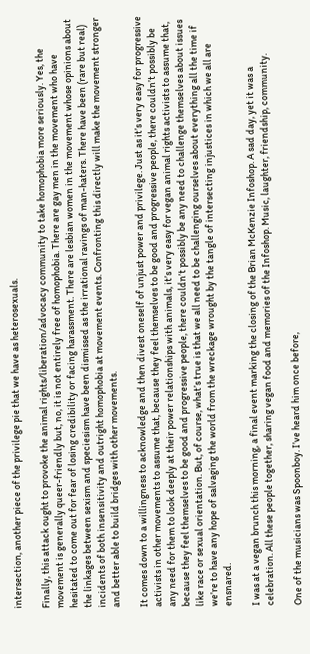intersection, another piece of the privilege pie that we have as heterosexuals.

Finally, this attack ought to provoke the animal rights/liberation/advocacy community to take homophobia more seriously. Yes, the movement is generally queer-friendly but, no, it is not entirely free of homophobia. There are gay men in the movement who have hesitated to come out for fear of losing credibility or facing harassment. There are lesbian women in the movement whose opinions about the linkages between sexism and speciesism have been dismissed as the irrational ravings of man-haters. There have been (rare but real) incidents of both insensitivity and outright homophobia at movement events. Confronting this directly will make the movement stronger and better able to build bridges with other movements.

It comes down to a willingness to acknowledge and then divest oneself of unjust power and privilege. Just as it’s very easy for progressive activists in other movements to assume that, because they feel themselves to be good and progressive people, there couldn’t possibly be any need for them to look deeply at their power relationships with animals, it’s very easy for vegan animal rights activists to assume that, because they feel themselves to be good and progressive people, there couldn’t possibly be any need to challenge themselves about issues like race or sexual orientation. But, of course, what’s true is that we all need to be challenging ourselves about everything all the time if we’re to have any hope of salvaging the world from the wreckage wrought by the tangle of intersecting injustices in which we all are ensnared.

I was at a vegan brunch this morning, a final event marking the closing of the Brian McKenzie Infoshop. A sad day, yet it was a celebration. All these people together, sharing vegan food and memories of the Infoshop. Music, laughter, friendship, community.

One of the musicians was Spoonboy. I’ve heard him once before,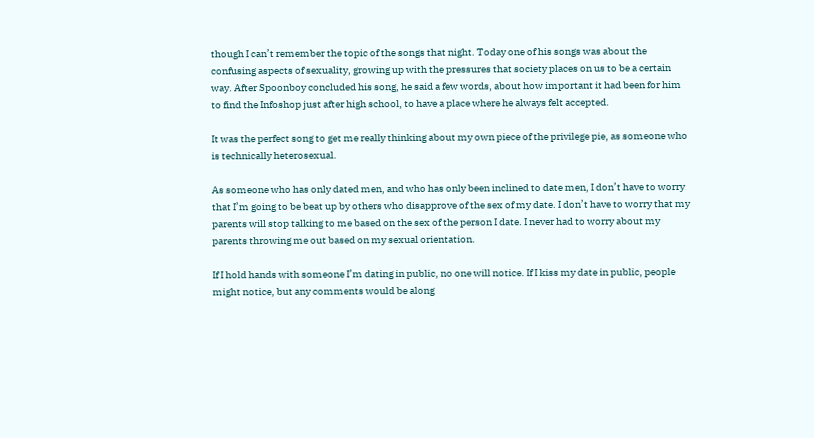though I can’t remember the topic of the songs that night. Today one of his songs was about the confusing aspects of sexuality, growing up with the pressures that society places on us to be a certain way. After Spoonboy concluded his song, he said a few words, about how important it had been for him to find the Infoshop just after high school, to have a place where he always felt accepted.

It was the perfect song to get me really thinking about my own piece of the privilege pie, as someone who is technically heterosexual.

As someone who has only dated men, and who has only been inclined to date men, I don’t have to worry that I’m going to be beat up by others who disapprove of the sex of my date. I don’t have to worry that my parents will stop talking to me based on the sex of the person I date. I never had to worry about my parents throwing me out based on my sexual orientation.

If I hold hands with someone I’m dating in public, no one will notice. If I kiss my date in public, people might notice, but any comments would be along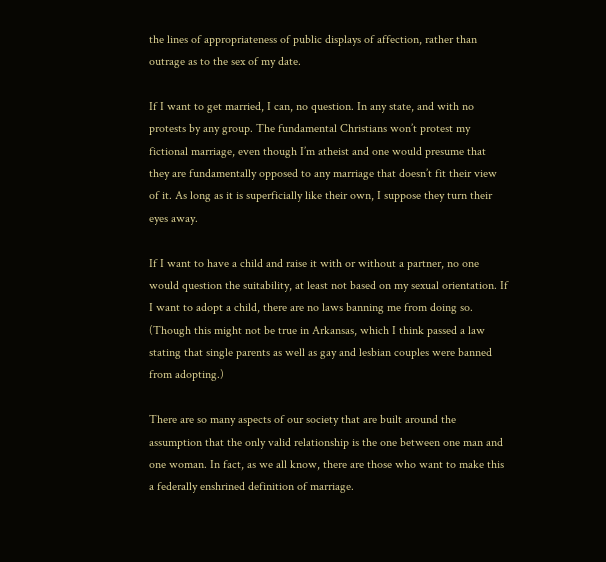the lines of appropriateness of public displays of affection, rather than outrage as to the sex of my date.

If I want to get married, I can, no question. In any state, and with no protests by any group. The fundamental Christians won’t protest my fictional marriage, even though I’m atheist and one would presume that they are fundamentally opposed to any marriage that doesn’t fit their view of it. As long as it is superficially like their own, I suppose they turn their eyes away.

If I want to have a child and raise it with or without a partner, no one would question the suitability, at least not based on my sexual orientation. If I want to adopt a child, there are no laws banning me from doing so. (Though this might not be true in Arkansas, which I think passed a law stating that single parents as well as gay and lesbian couples were banned from adopting.)

There are so many aspects of our society that are built around the assumption that the only valid relationship is the one between one man and one woman. In fact, as we all know, there are those who want to make this a federally enshrined definition of marriage.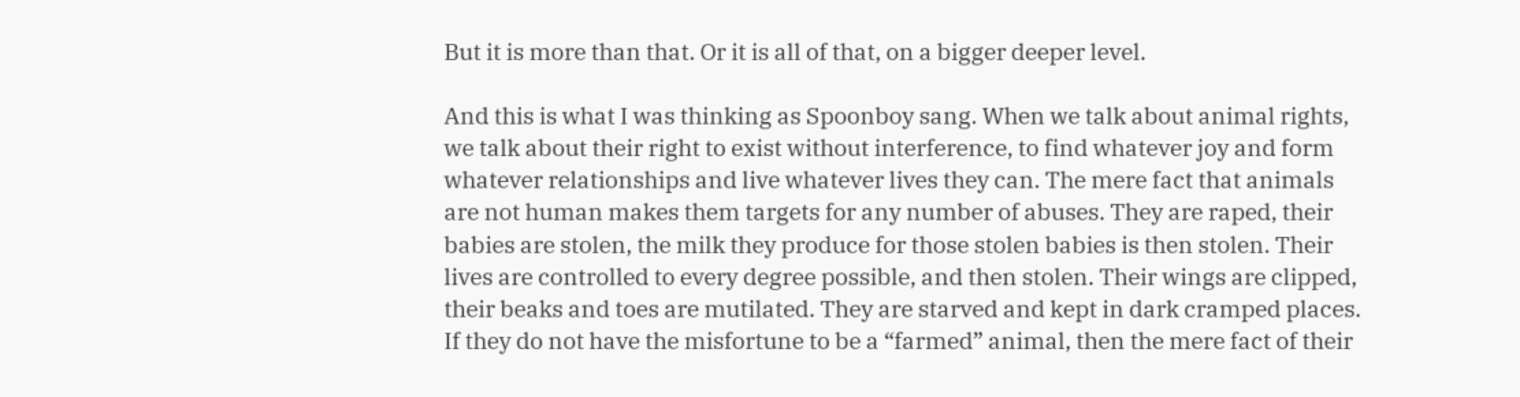But it is more than that. Or it is all of that, on a bigger deeper level.

And this is what I was thinking as Spoonboy sang. When we talk about animal rights, we talk about their right to exist without interference, to find whatever joy and form whatever relationships and live whatever lives they can. The mere fact that animals are not human makes them targets for any number of abuses. They are raped, their babies are stolen, the milk they produce for those stolen babies is then stolen. Their lives are controlled to every degree possible, and then stolen. Their wings are clipped, their beaks and toes are mutilated. They are starved and kept in dark cramped places. If they do not have the misfortune to be a “farmed” animal, then the mere fact of their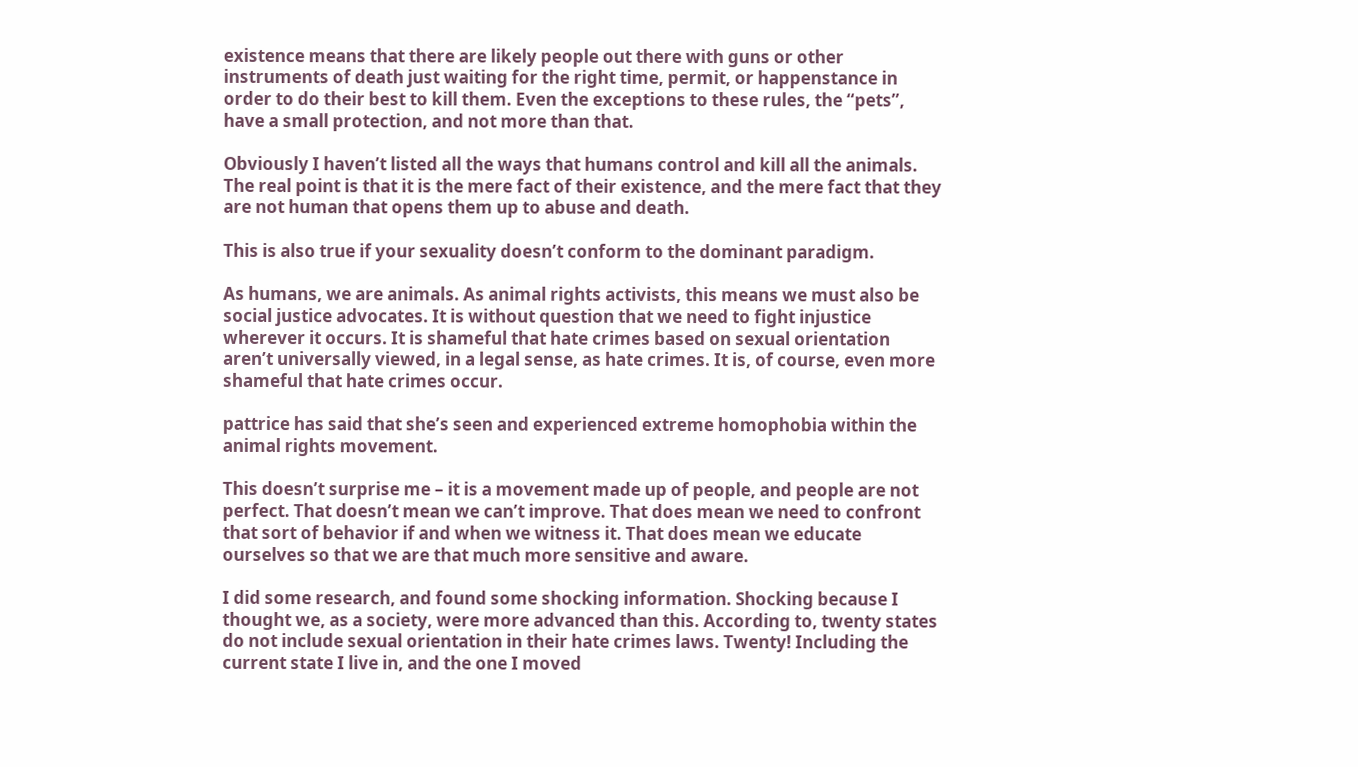existence means that there are likely people out there with guns or other instruments of death just waiting for the right time, permit, or happenstance in order to do their best to kill them. Even the exceptions to these rules, the “pets”, have a small protection, and not more than that.

Obviously I haven’t listed all the ways that humans control and kill all the animals. The real point is that it is the mere fact of their existence, and the mere fact that they are not human that opens them up to abuse and death.

This is also true if your sexuality doesn’t conform to the dominant paradigm.

As humans, we are animals. As animal rights activists, this means we must also be social justice advocates. It is without question that we need to fight injustice wherever it occurs. It is shameful that hate crimes based on sexual orientation aren’t universally viewed, in a legal sense, as hate crimes. It is, of course, even more shameful that hate crimes occur.

pattrice has said that she’s seen and experienced extreme homophobia within the animal rights movement.

This doesn’t surprise me – it is a movement made up of people, and people are not perfect. That doesn’t mean we can’t improve. That does mean we need to confront that sort of behavior if and when we witness it. That does mean we educate ourselves so that we are that much more sensitive and aware.

I did some research, and found some shocking information. Shocking because I thought we, as a society, were more advanced than this. According to, twenty states do not include sexual orientation in their hate crimes laws. Twenty! Including the current state I live in, and the one I moved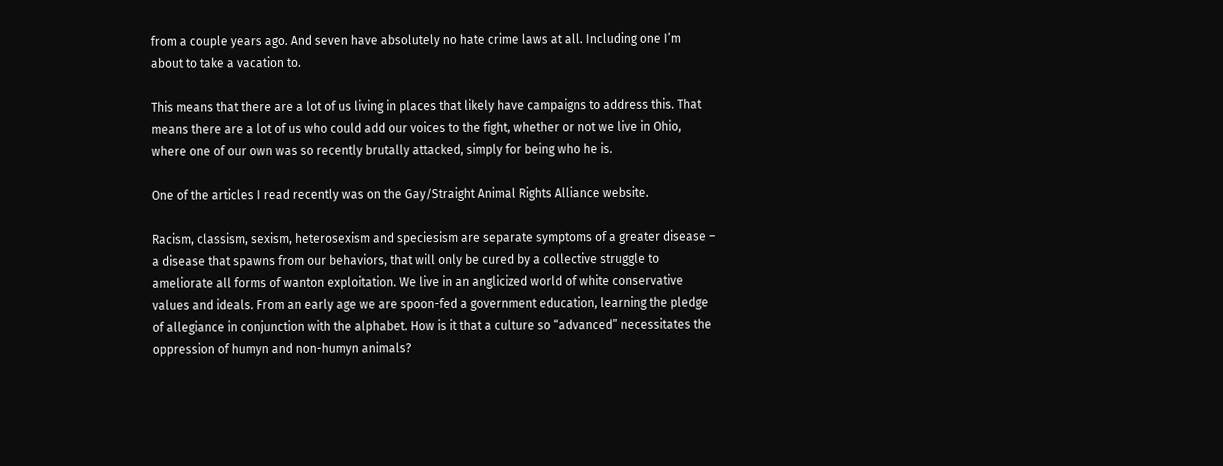from a couple years ago. And seven have absolutely no hate crime laws at all. Including one I’m about to take a vacation to.

This means that there are a lot of us living in places that likely have campaigns to address this. That means there are a lot of us who could add our voices to the fight, whether or not we live in Ohio, where one of our own was so recently brutally attacked, simply for being who he is.

One of the articles I read recently was on the Gay/Straight Animal Rights Alliance website.

Racism, classism, sexism, heterosexism and speciesism are separate symptoms of a greater disease – a disease that spawns from our behaviors, that will only be cured by a collective struggle to ameliorate all forms of wanton exploitation. We live in an anglicized world of white conservative values and ideals. From an early age we are spoon-fed a government education, learning the pledge of allegiance in conjunction with the alphabet. How is it that a culture so “advanced” necessitates the oppression of humyn and non-humyn animals?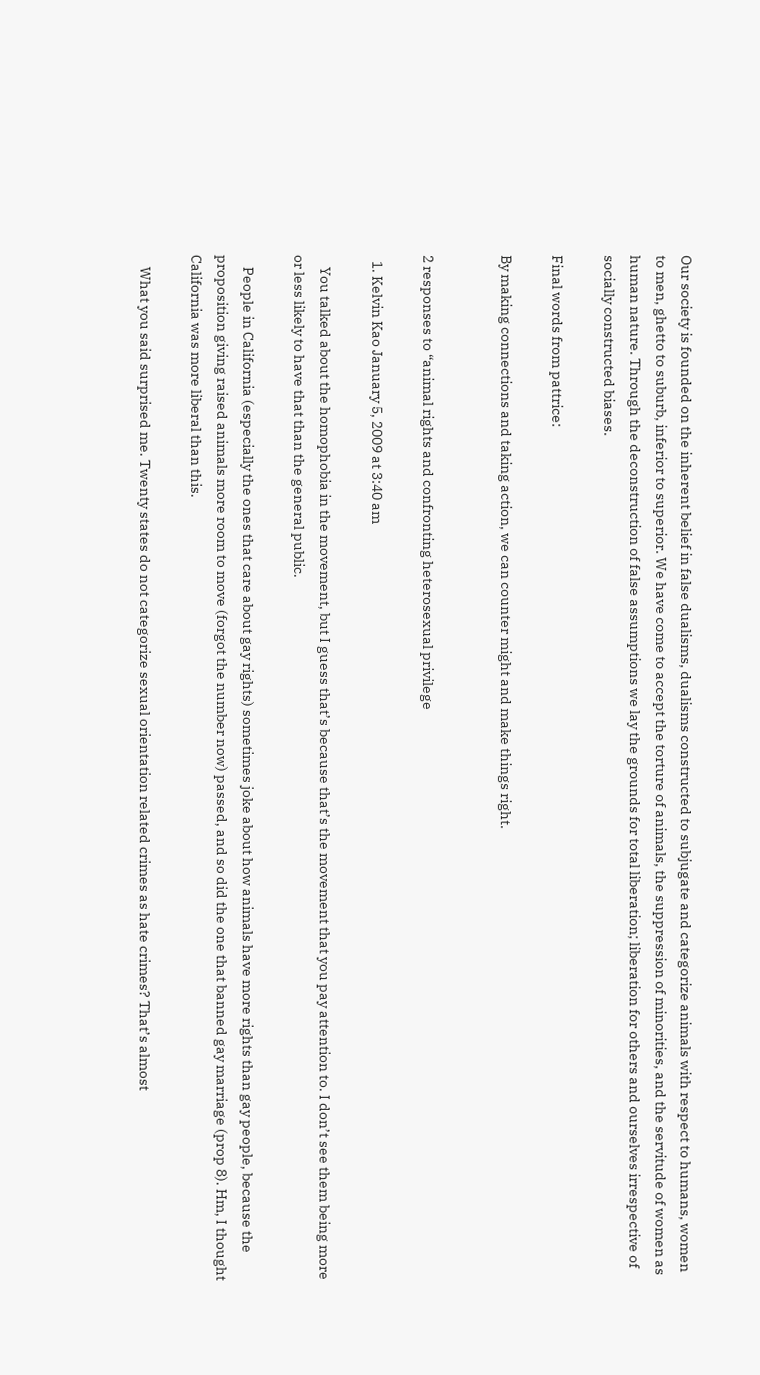Our society is founded on the inherent belief in false dualisms, dualisms constructed to subjugate and categorize animals with respect to humans, women to men, ghetto to suburb, inferior to superior. We have come to accept the torture of animals, the suppression of minorities, and the servitude of women as human nature. Through the deconstruction of false assumptions we lay the grounds for total liberation; liberation for others and ourselves irrespective of socially constructed biases.

Final words from pattrice:

By making connections and taking action, we can counter might and make things right.


2 responses to “animal rights and confronting heterosexual privilege

  1. Kelvin Kao January 5, 2009 at 3:40 am

    You talked about the homophobia in the movement, but I guess that’s because that’s the movement that you pay attention to. I don’t see them being more or less likely to have that than the general public.

    People in California (especially the ones that care about gay rights) sometimes joke about how animals have more rights than gay people, because the proposition giving raised animals more room to move (forgot the number now) passed, and so did the one that banned gay marriage (prop 8). Hm, I thought California was more liberal than this.

    What you said surprised me. Twenty states do not categorize sexual orientation related crimes as hate crimes? That’s almost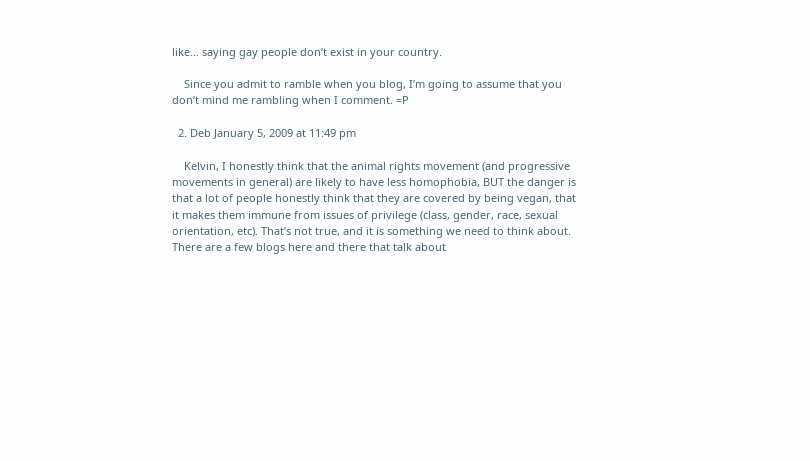like… saying gay people don’t exist in your country.

    Since you admit to ramble when you blog, I’m going to assume that you don’t mind me rambling when I comment. =P

  2. Deb January 5, 2009 at 11:49 pm

    Kelvin, I honestly think that the animal rights movement (and progressive movements in general) are likely to have less homophobia, BUT the danger is that a lot of people honestly think that they are covered by being vegan, that it makes them immune from issues of privilege (class, gender, race, sexual orientation, etc). That’s not true, and it is something we need to think about. There are a few blogs here and there that talk about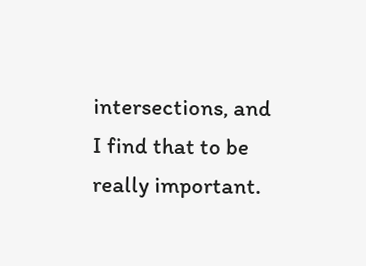intersections, and I find that to be really important.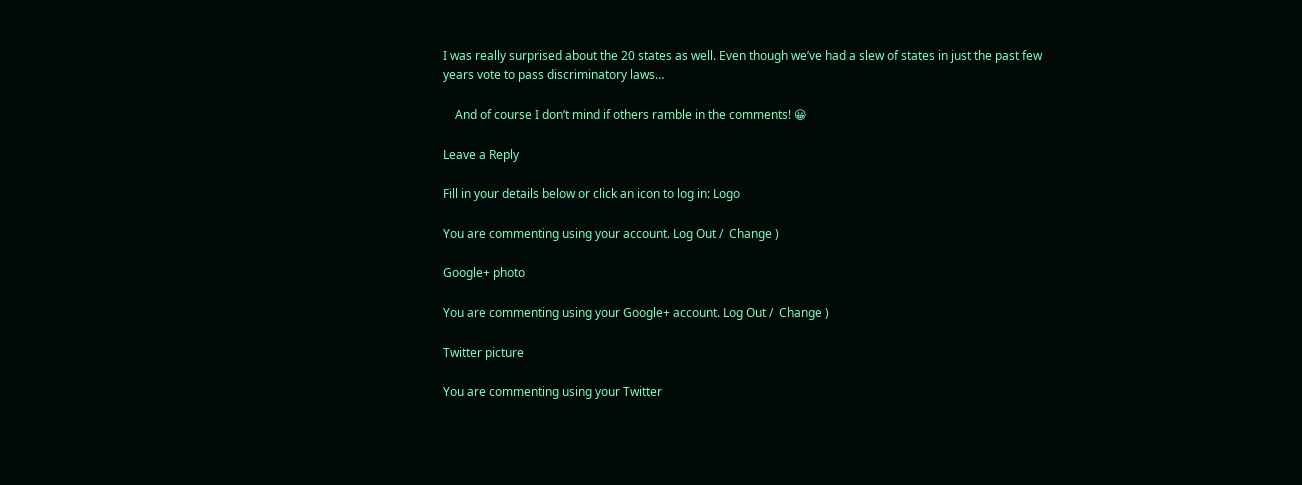I was really surprised about the 20 states as well. Even though we’ve had a slew of states in just the past few years vote to pass discriminatory laws…

    And of course I don’t mind if others ramble in the comments! 😀

Leave a Reply

Fill in your details below or click an icon to log in: Logo

You are commenting using your account. Log Out /  Change )

Google+ photo

You are commenting using your Google+ account. Log Out /  Change )

Twitter picture

You are commenting using your Twitter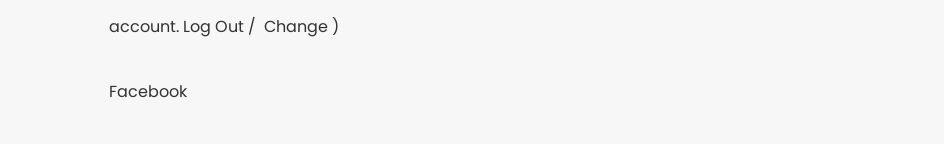account. Log Out /  Change )

Facebook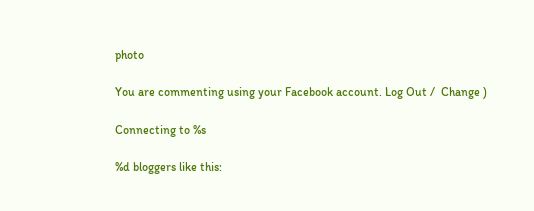photo

You are commenting using your Facebook account. Log Out /  Change )

Connecting to %s

%d bloggers like this: